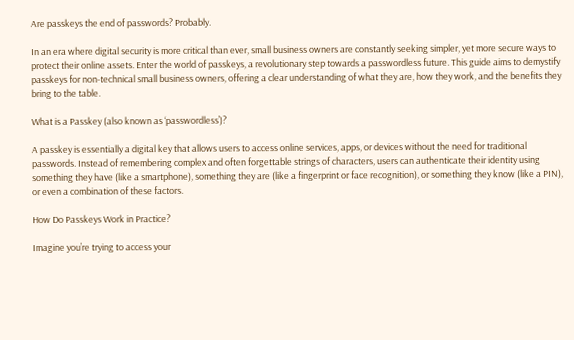Are passkeys the end of passwords? Probably.

In an era where digital security is more critical than ever, small business owners are constantly seeking simpler, yet more secure ways to protect their online assets. Enter the world of passkeys, a revolutionary step towards a passwordless future. This guide aims to demystify passkeys for non-technical small business owners, offering a clear understanding of what they are, how they work, and the benefits they bring to the table.

What is a Passkey (also known as ‘passwordless’)?

A passkey is essentially a digital key that allows users to access online services, apps, or devices without the need for traditional passwords. Instead of remembering complex and often forgettable strings of characters, users can authenticate their identity using something they have (like a smartphone), something they are (like a fingerprint or face recognition), or something they know (like a PIN), or even a combination of these factors.

How Do Passkeys Work in Practice?

Imagine you’re trying to access your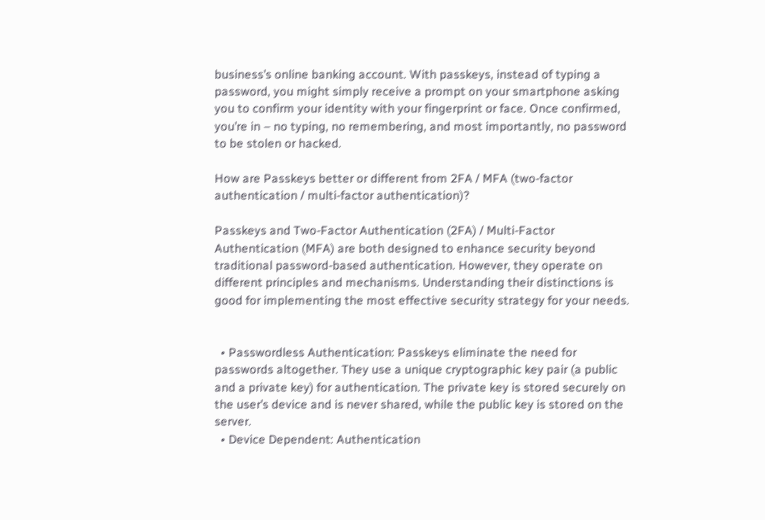business’s online banking account. With passkeys, instead of typing a password, you might simply receive a prompt on your smartphone asking you to confirm your identity with your fingerprint or face. Once confirmed, you’re in – no typing, no remembering, and most importantly, no password to be stolen or hacked.

How are Passkeys better or different from 2FA / MFA (two-factor authentication / multi-factor authentication)?

Passkeys and Two-Factor Authentication (2FA) / Multi-Factor Authentication (MFA) are both designed to enhance security beyond traditional password-based authentication. However, they operate on different principles and mechanisms. Understanding their distinctions is good for implementing the most effective security strategy for your needs.


  • Passwordless Authentication: Passkeys eliminate the need for passwords altogether. They use a unique cryptographic key pair (a public and a private key) for authentication. The private key is stored securely on the user’s device and is never shared, while the public key is stored on the server.
  • Device Dependent: Authentication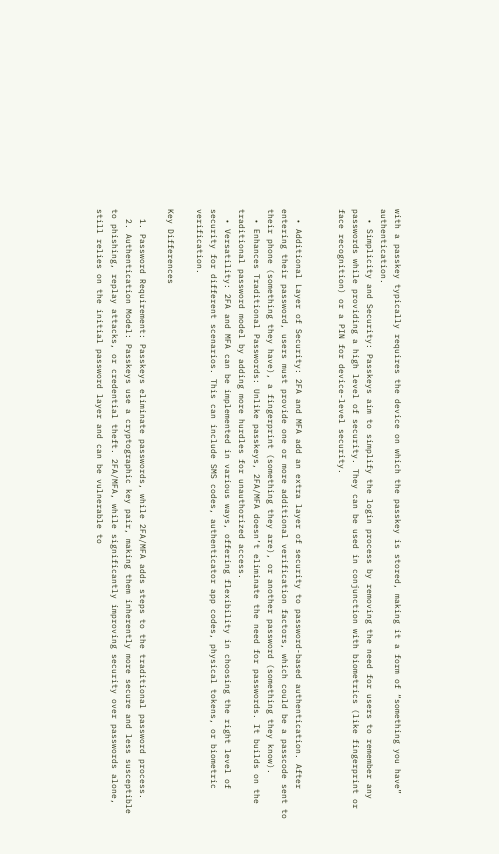with a passkey typically requires the device on which the passkey is stored, making it a form of “something you have” authentication.
  • Simplicity and Security: Passkeys aim to simplify the login process by removing the need for users to remember any passwords while providing a high level of security. They can be used in conjunction with biometrics (like fingerprint or face recognition) or a PIN for device-level security.


  • Additional Layer of Security: 2FA and MFA add an extra layer of security to password-based authentication. After entering their password, users must provide one or more additional verification factors, which could be a passcode sent to their phone (something they have), a fingerprint (something they are), or another password (something they know).
  • Enhances Traditional Passwords: Unlike passkeys, 2FA/MFA doesn’t eliminate the need for passwords. It builds on the traditional password model by adding more hurdles for unauthorized access.
  • Versatility: 2FA and MFA can be implemented in various ways, offering flexibility in choosing the right level of security for different scenarios. This can include SMS codes, authenticator app codes, physical tokens, or biometric verification.

Key Differences

  1. Password Requirement: Passkeys eliminate passwords, while 2FA/MFA adds steps to the traditional password process.
  2. Authentication Model: Passkeys use a cryptographic key pair, making them inherently more secure and less susceptible to phishing, replay attacks, or credential theft. 2FA/MFA, while significantly improving security over passwords alone, still relies on the initial password layer and can be vulnerable to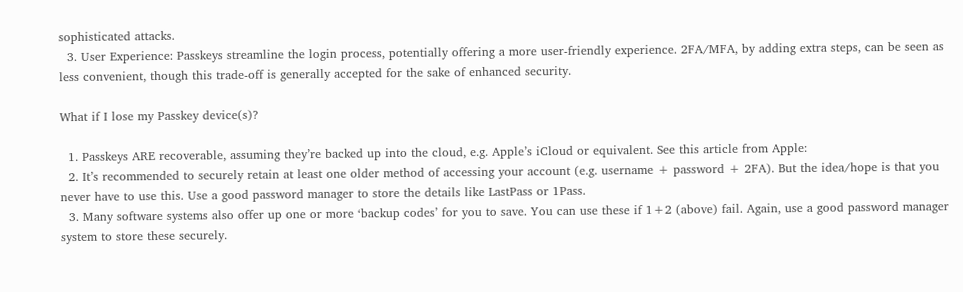sophisticated attacks.
  3. User Experience: Passkeys streamline the login process, potentially offering a more user-friendly experience. 2FA/MFA, by adding extra steps, can be seen as less convenient, though this trade-off is generally accepted for the sake of enhanced security.

What if I lose my Passkey device(s)?

  1. Passkeys ARE recoverable, assuming they’re backed up into the cloud, e.g. Apple’s iCloud or equivalent. See this article from Apple:
  2. It’s recommended to securely retain at least one older method of accessing your account (e.g. username + password + 2FA). But the idea/hope is that you never have to use this. Use a good password manager to store the details like LastPass or 1Pass.
  3. Many software systems also offer up one or more ‘backup codes’ for you to save. You can use these if 1+2 (above) fail. Again, use a good password manager system to store these securely.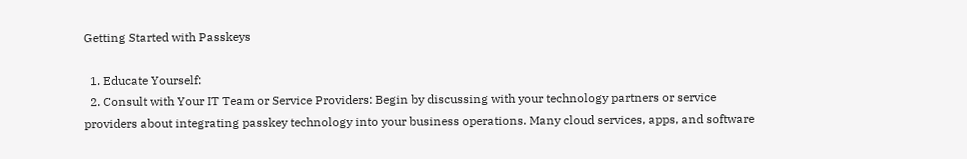Getting Started with Passkeys

  1. Educate Yourself:
  2. Consult with Your IT Team or Service Providers: Begin by discussing with your technology partners or service providers about integrating passkey technology into your business operations. Many cloud services, apps, and software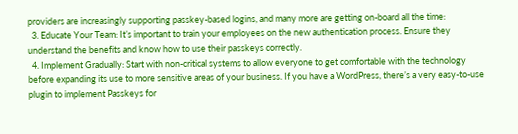providers are increasingly supporting passkey-based logins, and many more are getting on-board all the time:
  3. Educate Your Team: It’s important to train your employees on the new authentication process. Ensure they understand the benefits and know how to use their passkeys correctly.
  4. Implement Gradually: Start with non-critical systems to allow everyone to get comfortable with the technology before expanding its use to more sensitive areas of your business. If you have a WordPress, there’s a very easy-to-use plugin to implement Passkeys for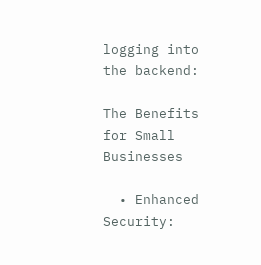logging into the backend:

The Benefits for Small Businesses

  • Enhanced Security: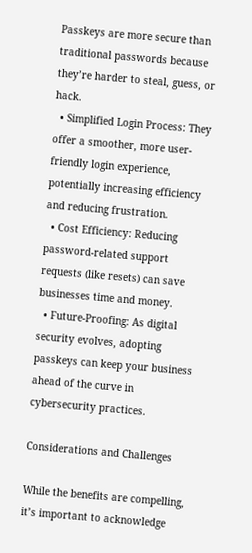Passkeys are more secure than traditional passwords because they’re harder to steal, guess, or hack.
  • Simplified Login Process: They offer a smoother, more user-friendly login experience, potentially increasing efficiency and reducing frustration.
  • Cost Efficiency: Reducing password-related support requests (like resets) can save businesses time and money.
  • Future-Proofing: As digital security evolves, adopting passkeys can keep your business ahead of the curve in cybersecurity practices.

Considerations and Challenges

While the benefits are compelling, it’s important to acknowledge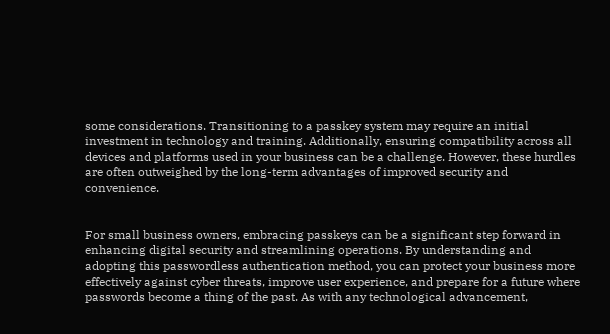some considerations. Transitioning to a passkey system may require an initial investment in technology and training. Additionally, ensuring compatibility across all devices and platforms used in your business can be a challenge. However, these hurdles are often outweighed by the long-term advantages of improved security and convenience.


For small business owners, embracing passkeys can be a significant step forward in enhancing digital security and streamlining operations. By understanding and adopting this passwordless authentication method, you can protect your business more effectively against cyber threats, improve user experience, and prepare for a future where passwords become a thing of the past. As with any technological advancement,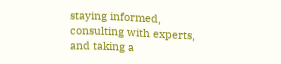staying informed, consulting with experts, and taking a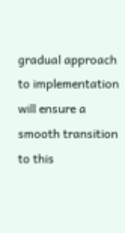gradual approach to implementation will ensure a smooth transition to this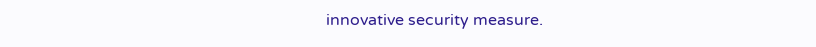innovative security measure.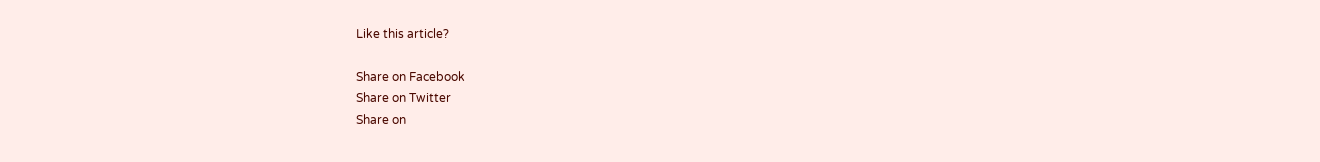Like this article?

Share on Facebook
Share on Twitter
Share on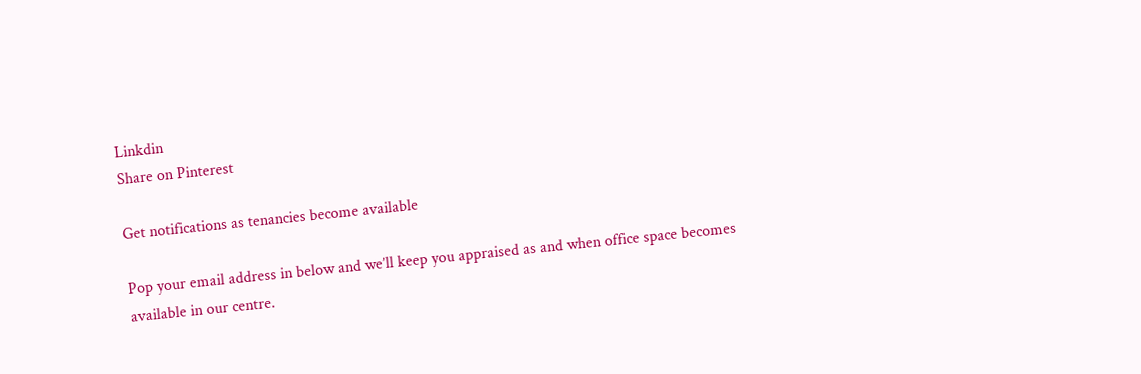Linkdin
Share on Pinterest

Get notifications as tenancies become available

Pop your email address in below and we’ll keep you appraised as and when office space becomes available in our centre.